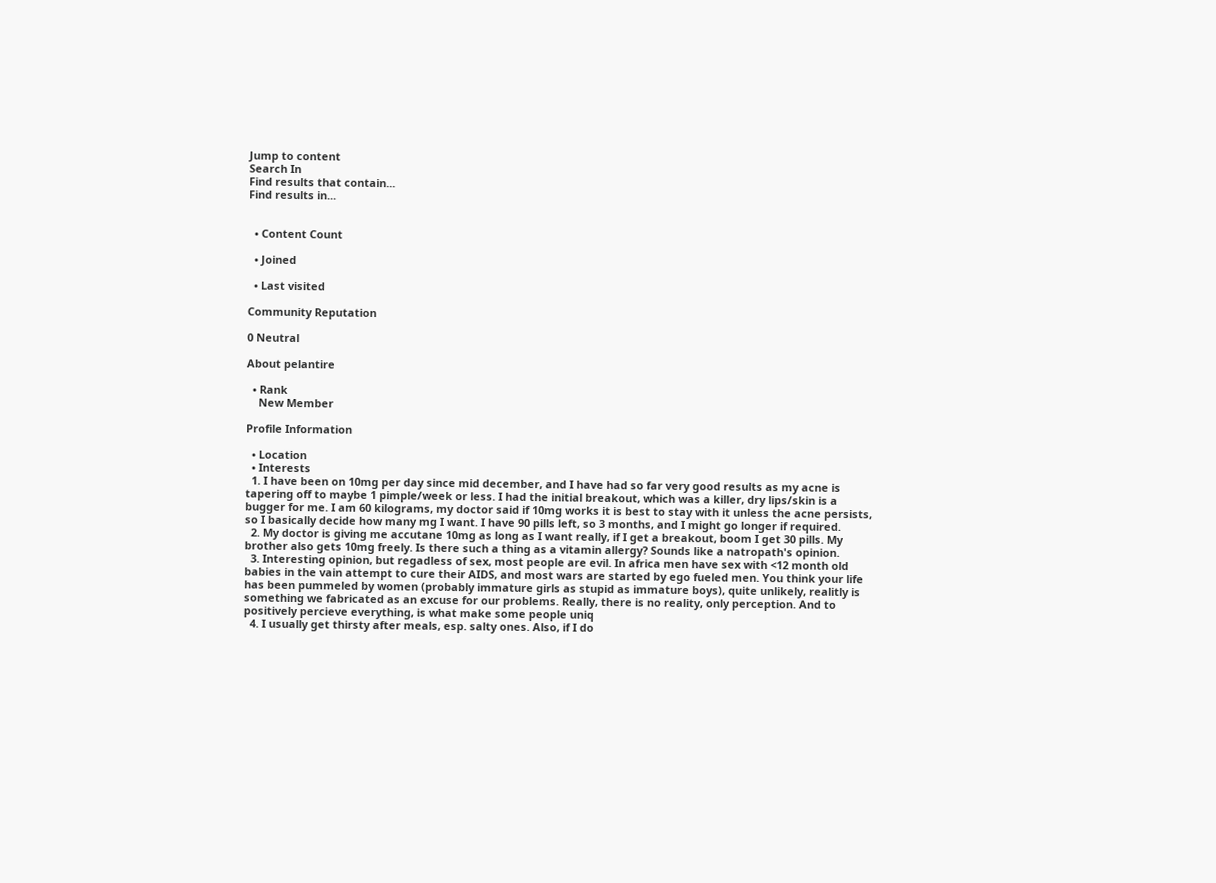Jump to content
Search In
Find results that contain...
Find results in...


  • Content Count

  • Joined

  • Last visited

Community Reputation

0 Neutral

About pelantire

  • Rank
    New Member

Profile Information

  • Location
  • Interests
  1. I have been on 10mg per day since mid december, and I have had so far very good results as my acne is tapering off to maybe 1 pimple/week or less. I had the initial breakout, which was a killer, dry lips/skin is a bugger for me. I am 60 kilograms, my doctor said if 10mg works it is best to stay with it unless the acne persists, so I basically decide how many mg I want. I have 90 pills left, so 3 months, and I might go longer if required.
  2. My doctor is giving me accutane 10mg as long as I want really, if I get a breakout, boom I get 30 pills. My brother also gets 10mg freely. Is there such a thing as a vitamin allergy? Sounds like a natropath's opinion.
  3. Interesting opinion, but regadless of sex, most people are evil. In africa men have sex with <12 month old babies in the vain attempt to cure their AIDS, and most wars are started by ego fueled men. You think your life has been pummeled by women (probably immature girls as stupid as immature boys), quite unlikely, realitly is something we fabricated as an excuse for our problems. Really, there is no reality, only perception. And to positively percieve everything, is what make some people uniq
  4. I usually get thirsty after meals, esp. salty ones. Also, if I do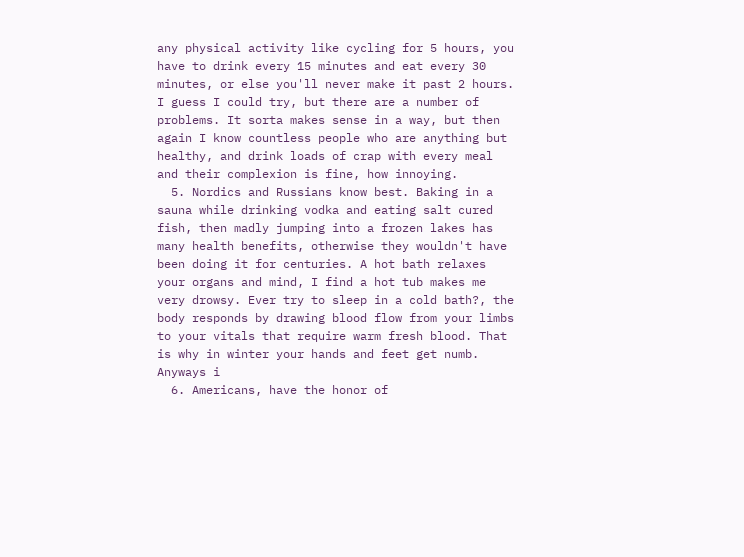any physical activity like cycling for 5 hours, you have to drink every 15 minutes and eat every 30 minutes, or else you'll never make it past 2 hours. I guess I could try, but there are a number of problems. It sorta makes sense in a way, but then again I know countless people who are anything but healthy, and drink loads of crap with every meal and their complexion is fine, how innoying.
  5. Nordics and Russians know best. Baking in a sauna while drinking vodka and eating salt cured fish, then madly jumping into a frozen lakes has many health benefits, otherwise they wouldn't have been doing it for centuries. A hot bath relaxes your organs and mind, I find a hot tub makes me very drowsy. Ever try to sleep in a cold bath?, the body responds by drawing blood flow from your limbs to your vitals that require warm fresh blood. That is why in winter your hands and feet get numb. Anyways i
  6. Americans, have the honor of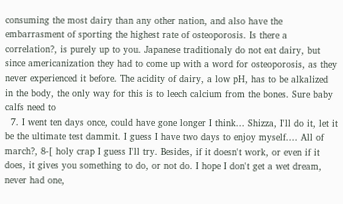consuming the most dairy than any other nation, and also have the embarrasment of sporting the highest rate of osteoporosis. Is there a correlation?, is purely up to you. Japanese traditionaly do not eat dairy, but since americanization they had to come up with a word for osteoporosis, as they never experienced it before. The acidity of dairy, a low pH, has to be alkalized in the body, the only way for this is to leech calcium from the bones. Sure baby calfs need to
  7. I went ten days once, could have gone longer I think... Shizza, I'll do it, let it be the ultimate test dammit. I guess I have two days to enjoy myself.... All of march?, 8-[ holy crap I guess I'll try. Besides, if it doesn't work, or even if it does, it gives you something to do, or not do. I hope I don't get a wet dream, never had one,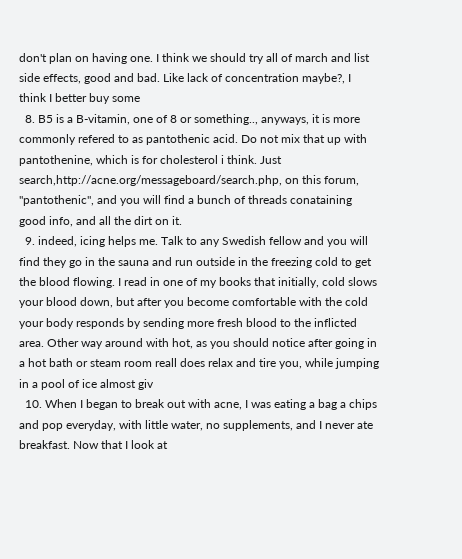don't plan on having one. I think we should try all of march and list side effects, good and bad. Like lack of concentration maybe?, I think I better buy some
  8. B5 is a B-vitamin, one of 8 or something.., anyways, it is more commonly refered to as pantothenic acid. Do not mix that up with pantothenine, which is for cholesterol i think. Just search,http://acne.org/messageboard/search.php, on this forum, "pantothenic", and you will find a bunch of threads conataining good info, and all the dirt on it.
  9. indeed, icing helps me. Talk to any Swedish fellow and you will find they go in the sauna and run outside in the freezing cold to get the blood flowing. I read in one of my books that initially, cold slows your blood down, but after you become comfortable with the cold your body responds by sending more fresh blood to the inflicted area. Other way around with hot, as you should notice after going in a hot bath or steam room reall does relax and tire you, while jumping in a pool of ice almost giv
  10. When I began to break out with acne, I was eating a bag a chips and pop everyday, with little water, no supplements, and I never ate breakfast. Now that I look at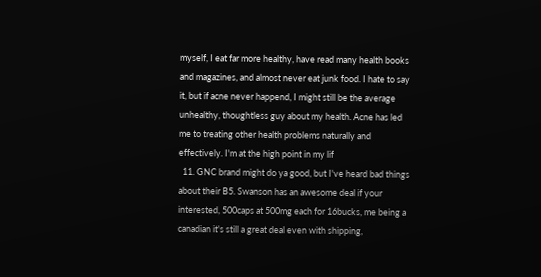myself, I eat far more healthy, have read many health books and magazines, and almost never eat junk food. I hate to say it, but if acne never happend, I might still be the average unhealthy, thoughtless guy about my health. Acne has led me to treating other health problems naturally and effectively. I'm at the high point in my lif
  11. GNC brand might do ya good, but I've heard bad things about their B5. Swanson has an awesome deal if your interested, 500caps at 500mg each for 16bucks, me being a canadian it's still a great deal even with shipping,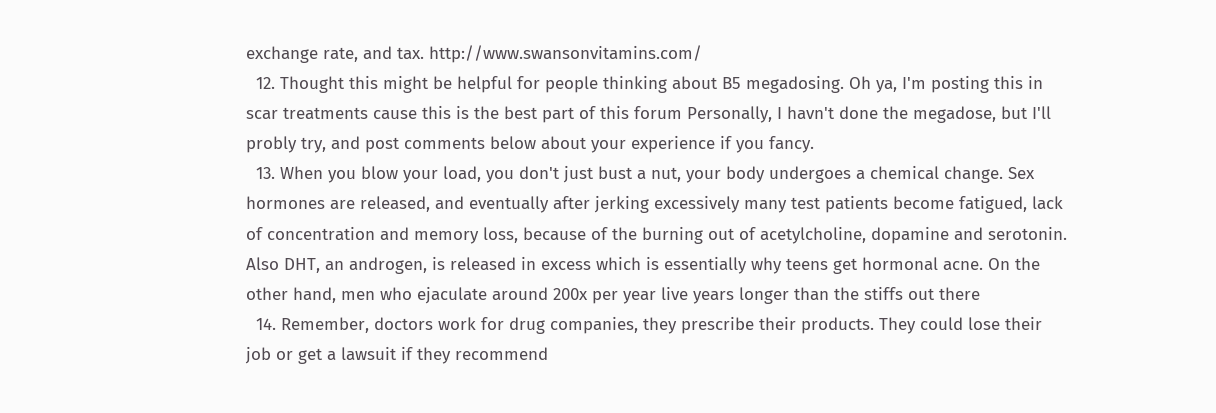exchange rate, and tax. http://www.swansonvitamins.com/
  12. Thought this might be helpful for people thinking about B5 megadosing. Oh ya, I'm posting this in scar treatments cause this is the best part of this forum Personally, I havn't done the megadose, but I'll probly try, and post comments below about your experience if you fancy.
  13. When you blow your load, you don't just bust a nut, your body undergoes a chemical change. Sex hormones are released, and eventually after jerking excessively many test patients become fatigued, lack of concentration and memory loss, because of the burning out of acetylcholine, dopamine and serotonin. Also DHT, an androgen, is released in excess which is essentially why teens get hormonal acne. On the other hand, men who ejaculate around 200x per year live years longer than the stiffs out there
  14. Remember, doctors work for drug companies, they prescribe their products. They could lose their job or get a lawsuit if they recommend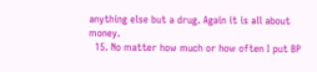anything else but a drug. Again it is all about money.
  15. No matter how much or how often I put BP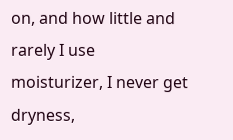on, and how little and rarely I use moisturizer, I never get dryness,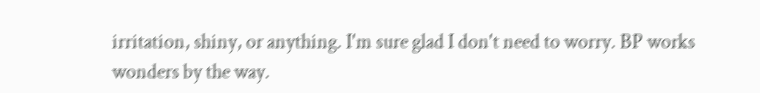irritation, shiny, or anything. I'm sure glad I don't need to worry. BP works wonders by the way.